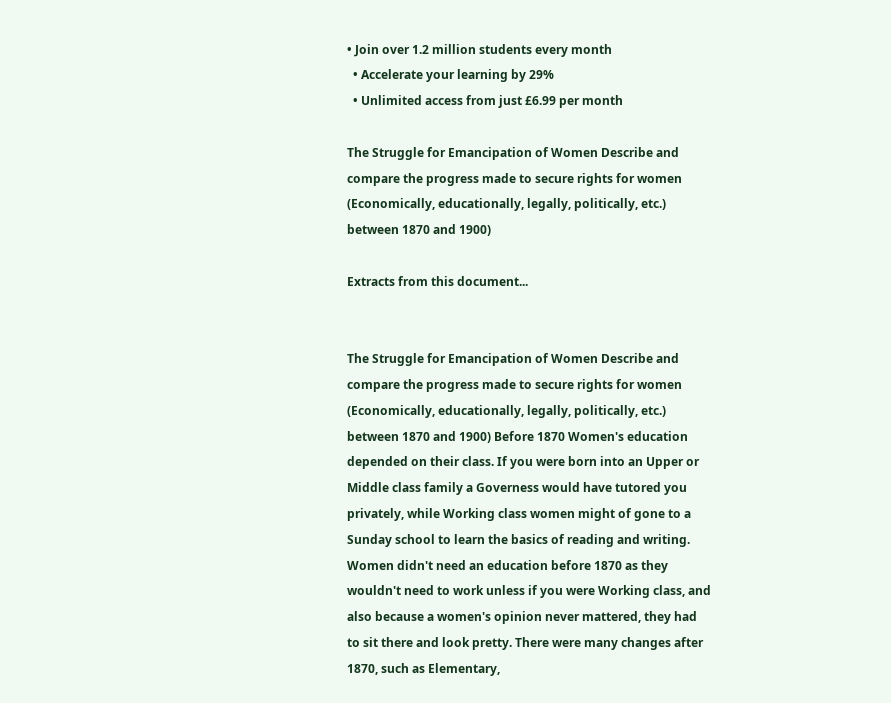• Join over 1.2 million students every month
  • Accelerate your learning by 29%
  • Unlimited access from just £6.99 per month

The Struggle for Emancipation of Women Describe and compare the progress made to secure rights for women (Economically, educationally, legally, politically, etc.) between 1870 and 1900)

Extracts from this document...


The Struggle for Emancipation of Women Describe and compare the progress made to secure rights for women (Economically, educationally, legally, politically, etc.) between 1870 and 1900) Before 1870 Women's education depended on their class. If you were born into an Upper or Middle class family a Governess would have tutored you privately, while Working class women might of gone to a Sunday school to learn the basics of reading and writing. Women didn't need an education before 1870 as they wouldn't need to work unless if you were Working class, and also because a women's opinion never mattered, they had to sit there and look pretty. There were many changes after 1870, such as Elementary,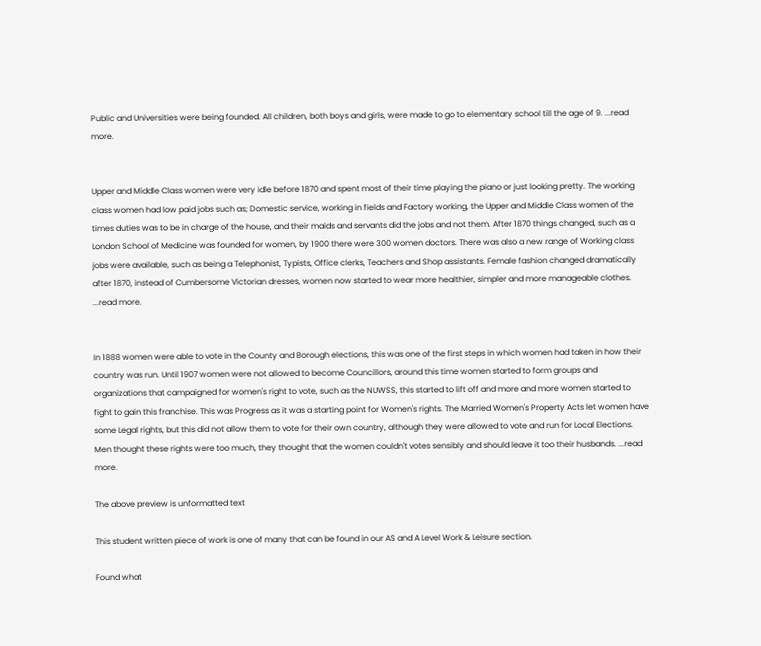Public and Universities were being founded. All children, both boys and girls, were made to go to elementary school till the age of 9. ...read more.


Upper and Middle Class women were very idle before 1870 and spent most of their time playing the piano or just looking pretty. The working class women had low paid jobs such as; Domestic service, working in fields and Factory working, the Upper and Middle Class women of the times duties was to be in charge of the house, and their maids and servants did the jobs and not them. After 1870 things changed, such as a London School of Medicine was founded for women, by 1900 there were 300 women doctors. There was also a new range of Working class jobs were available, such as being a Telephonist, Typists, Office clerks, Teachers and Shop assistants. Female fashion changed dramatically after 1870, instead of Cumbersome Victorian dresses, women now started to wear more healthier, simpler and more manageable clothes. ...read more.


In 1888 women were able to vote in the County and Borough elections, this was one of the first steps in which women had taken in how their country was run. Until 1907 women were not allowed to become Councillors, around this time women started to form groups and organizations that campaigned for women's right to vote, such as the NUWSS, this started to lift off and more and more women started to fight to gain this franchise. This was Progress as it was a starting point for Women's rights. The Married Women's Property Acts let women have some Legal rights, but this did not allow them to vote for their own country, although they were allowed to vote and run for Local Elections. Men thought these rights were too much, they thought that the women couldn't votes sensibly and should leave it too their husbands. ...read more.

The above preview is unformatted text

This student written piece of work is one of many that can be found in our AS and A Level Work & Leisure section.

Found what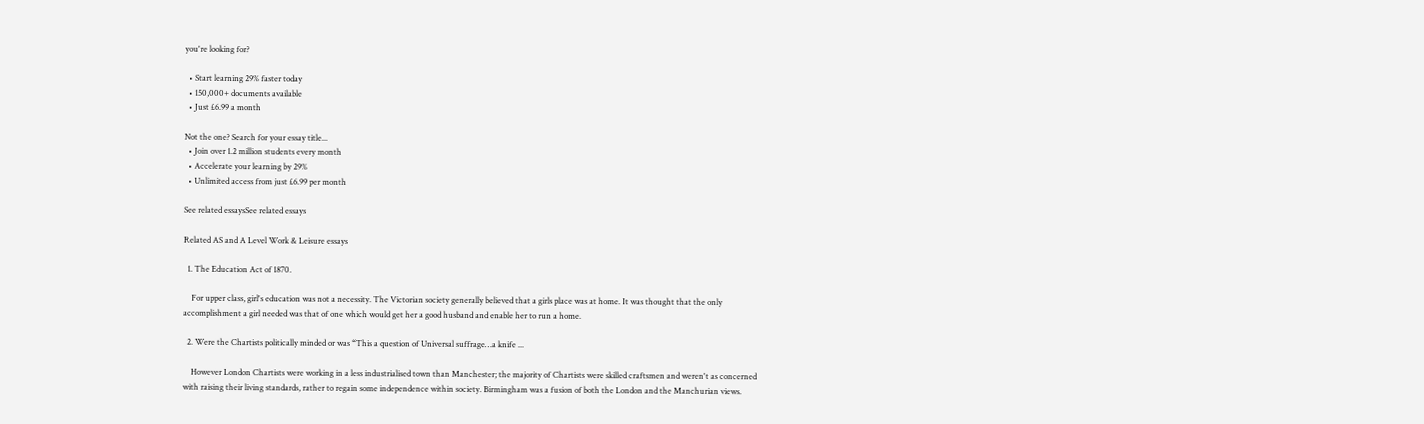you're looking for?

  • Start learning 29% faster today
  • 150,000+ documents available
  • Just £6.99 a month

Not the one? Search for your essay title...
  • Join over 1.2 million students every month
  • Accelerate your learning by 29%
  • Unlimited access from just £6.99 per month

See related essaysSee related essays

Related AS and A Level Work & Leisure essays

  1. The Education Act of 1870.

    For upper class, girl's education was not a necessity. The Victorian society generally believed that a girls place was at home. It was thought that the only accomplishment a girl needed was that of one which would get her a good husband and enable her to run a home.

  2. Were the Chartists politically minded or was “This a question of Universal suffrage…a knife ...

    However London Chartists were working in a less industrialised town than Manchester; the majority of Chartists were skilled craftsmen and weren't as concerned with raising their living standards, rather to regain some independence within society. Birmingham was a fusion of both the London and the Manchurian views.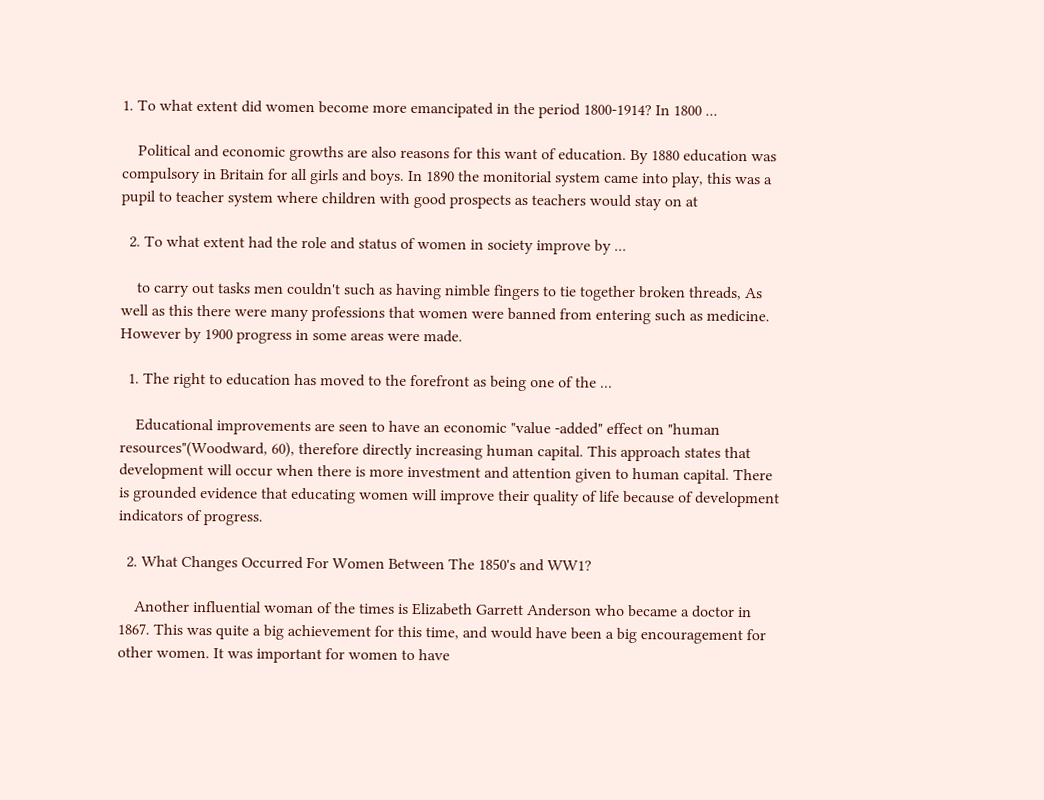1. To what extent did women become more emancipated in the period 1800-1914? In 1800 ...

    Political and economic growths are also reasons for this want of education. By 1880 education was compulsory in Britain for all girls and boys. In 1890 the monitorial system came into play, this was a pupil to teacher system where children with good prospects as teachers would stay on at

  2. To what extent had the role and status of women in society improve by ...

    to carry out tasks men couldn't such as having nimble fingers to tie together broken threads, As well as this there were many professions that women were banned from entering such as medicine. However by 1900 progress in some areas were made.

  1. The right to education has moved to the forefront as being one of the ...

    Educational improvements are seen to have an economic "value -added" effect on "human resources"(Woodward, 60), therefore directly increasing human capital. This approach states that development will occur when there is more investment and attention given to human capital. There is grounded evidence that educating women will improve their quality of life because of development indicators of progress.

  2. What Changes Occurred For Women Between The 1850's and WW1?

    Another influential woman of the times is Elizabeth Garrett Anderson who became a doctor in 1867. This was quite a big achievement for this time, and would have been a big encouragement for other women. It was important for women to have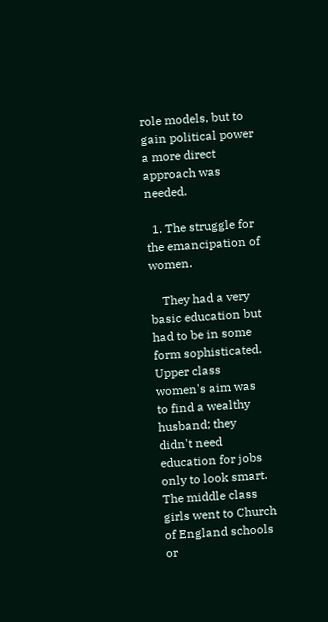role models, but to gain political power a more direct approach was needed.

  1. The struggle for the emancipation of women.

    They had a very basic education but had to be in some form sophisticated. Upper class women's aim was to find a wealthy husband; they didn't need education for jobs only to look smart. The middle class girls went to Church of England schools or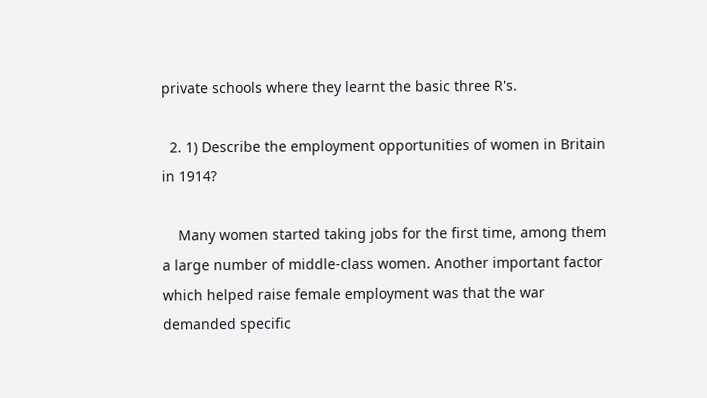private schools where they learnt the basic three R's.

  2. 1) Describe the employment opportunities of women in Britain in 1914?

    Many women started taking jobs for the first time, among them a large number of middle-class women. Another important factor which helped raise female employment was that the war demanded specific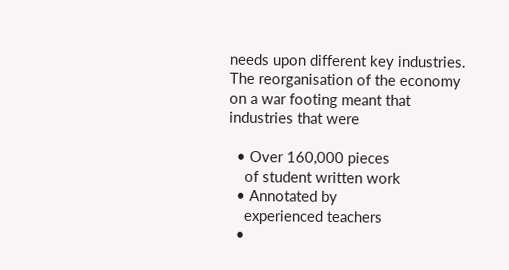needs upon different key industries. The reorganisation of the economy on a war footing meant that industries that were

  • Over 160,000 pieces
    of student written work
  • Annotated by
    experienced teachers
  •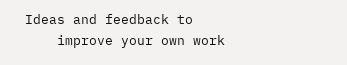Ideas and feedback to
    improve your own work